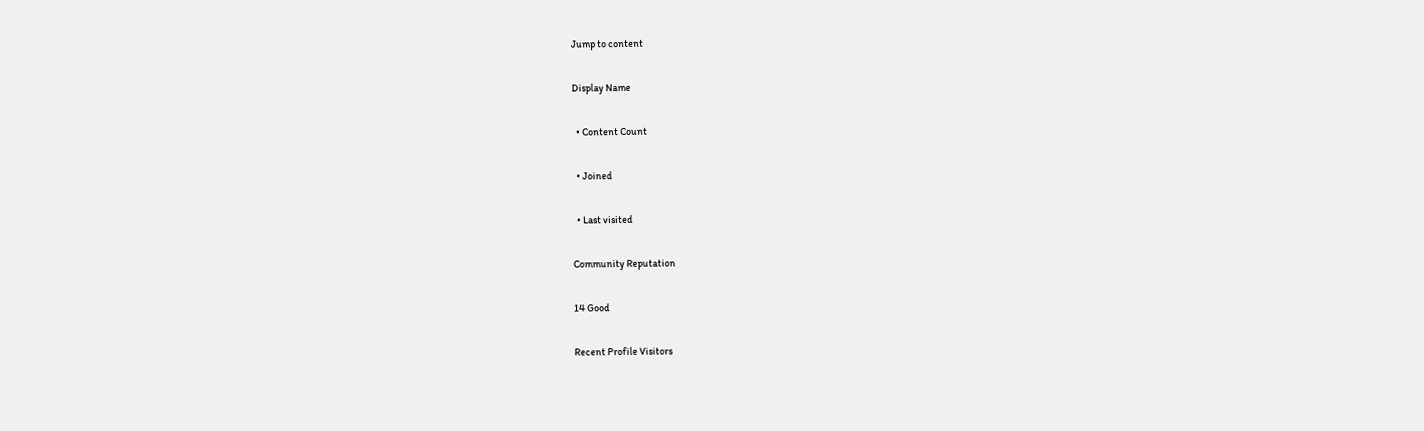Jump to content

Display Name

  • Content Count

  • Joined

  • Last visited

Community Reputation

14 Good

Recent Profile Visitors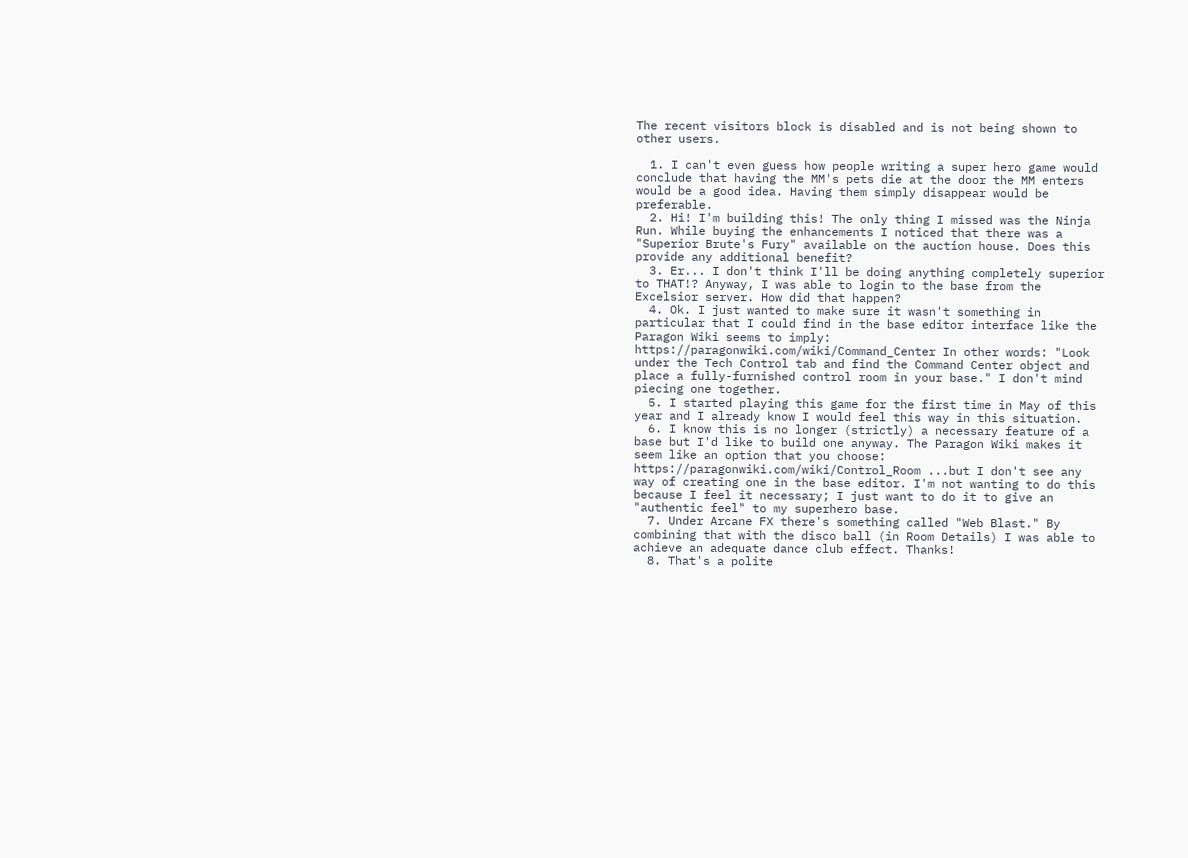The recent visitors block is disabled and is not being shown to other users.

  1. I can't even guess how people writing a super hero game would conclude that having the MM's pets die at the door the MM enters would be a good idea. Having them simply disappear would be preferable.
  2. Hi! I'm building this! The only thing I missed was the Ninja Run. While buying the enhancements I noticed that there was a "Superior Brute's Fury" available on the auction house. Does this provide any additional benefit?
  3. Er... I don't think I'll be doing anything completely superior to THAT!? Anyway, I was able to login to the base from the Excelsior server. How did that happen?
  4. Ok. I just wanted to make sure it wasn't something in particular that I could find in the base editor interface like the Paragon Wiki seems to imply: https://paragonwiki.com/wiki/Command_Center In other words: "Look under the Tech Control tab and find the Command Center object and place a fully-furnished control room in your base." I don't mind piecing one together.
  5. I started playing this game for the first time in May of this year and I already know I would feel this way in this situation.
  6. I know this is no longer (strictly) a necessary feature of a base but I'd like to build one anyway. The Paragon Wiki makes it seem like an option that you choose: https://paragonwiki.com/wiki/Control_Room ...but I don't see any way of creating one in the base editor. I'm not wanting to do this because I feel it necessary; I just want to do it to give an "authentic feel" to my superhero base.
  7. Under Arcane FX there's something called "Web Blast." By combining that with the disco ball (in Room Details) I was able to achieve an adequate dance club effect. Thanks!
  8. That's a polite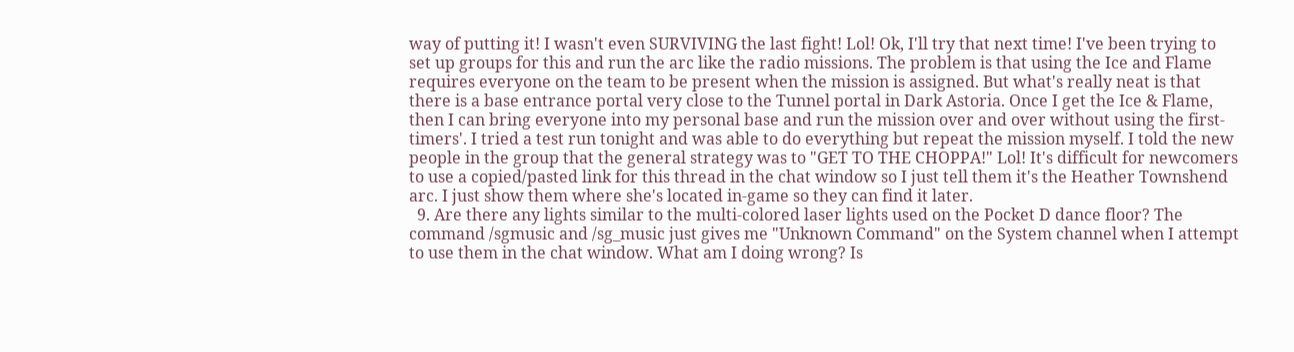way of putting it! I wasn't even SURVIVING the last fight! Lol! Ok, I'll try that next time! I've been trying to set up groups for this and run the arc like the radio missions. The problem is that using the Ice and Flame requires everyone on the team to be present when the mission is assigned. But what's really neat is that there is a base entrance portal very close to the Tunnel portal in Dark Astoria. Once I get the Ice & Flame, then I can bring everyone into my personal base and run the mission over and over without using the first-timers'. I tried a test run tonight and was able to do everything but repeat the mission myself. I told the new people in the group that the general strategy was to "GET TO THE CHOPPA!" Lol! It's difficult for newcomers to use a copied/pasted link for this thread in the chat window so I just tell them it's the Heather Townshend arc. I just show them where she's located in-game so they can find it later.
  9. Are there any lights similar to the multi-colored laser lights used on the Pocket D dance floor? The command /sgmusic and /sg_music just gives me "Unknown Command" on the System channel when I attempt to use them in the chat window. What am I doing wrong? Is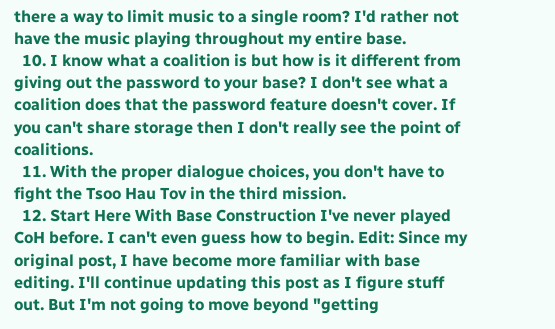there a way to limit music to a single room? I'd rather not have the music playing throughout my entire base.
  10. I know what a coalition is but how is it different from giving out the password to your base? I don't see what a coalition does that the password feature doesn't cover. If you can't share storage then I don't really see the point of coalitions.
  11. With the proper dialogue choices, you don't have to fight the Tsoo Hau Tov in the third mission.
  12. Start Here With Base Construction I've never played CoH before. I can't even guess how to begin. Edit: Since my original post, I have become more familiar with base editing. I'll continue updating this post as I figure stuff out. But I'm not going to move beyond "getting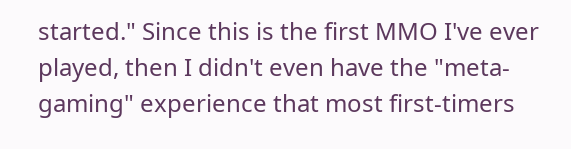started." Since this is the first MMO I've ever played, then I didn't even have the "meta-gaming" experience that most first-timers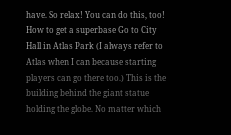have. So relax! You can do this, too! How to get a superbase Go to City Hall in Atlas Park (I always refer to Atlas when I can because starting players can go there too.) This is the building behind the giant statue holding the globe. No matter which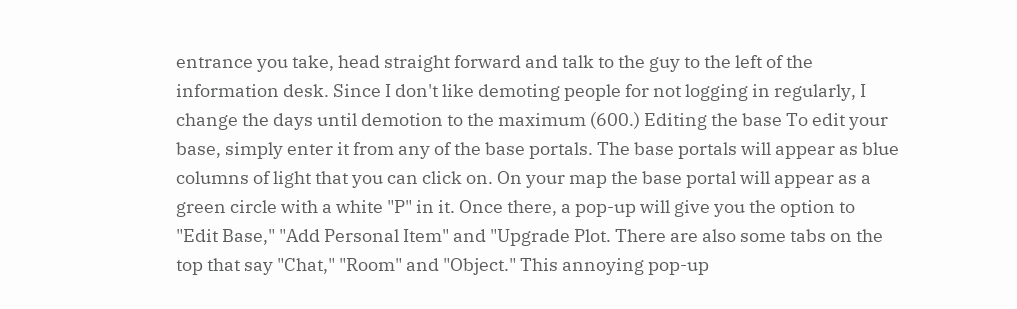entrance you take, head straight forward and talk to the guy to the left of the information desk. Since I don't like demoting people for not logging in regularly, I change the days until demotion to the maximum (600.) Editing the base To edit your base, simply enter it from any of the base portals. The base portals will appear as blue columns of light that you can click on. On your map the base portal will appear as a green circle with a white "P" in it. Once there, a pop-up will give you the option to "Edit Base," "Add Personal Item" and "Upgrade Plot. There are also some tabs on the top that say "Chat," "Room" and "Object." This annoying pop-up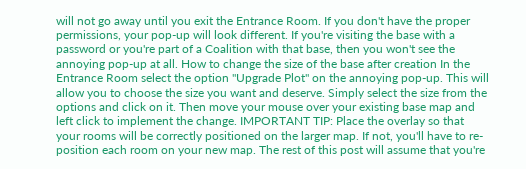will not go away until you exit the Entrance Room. If you don't have the proper permissions, your pop-up will look different. If you're visiting the base with a password or you're part of a Coalition with that base, then you won't see the annoying pop-up at all. How to change the size of the base after creation In the Entrance Room select the option "Upgrade Plot" on the annoying pop-up. This will allow you to choose the size you want and deserve. Simply select the size from the options and click on it. Then move your mouse over your existing base map and left click to implement the change. IMPORTANT TIP: Place the overlay so that your rooms will be correctly positioned on the larger map. If not, you'll have to re-position each room on your new map. The rest of this post will assume that you're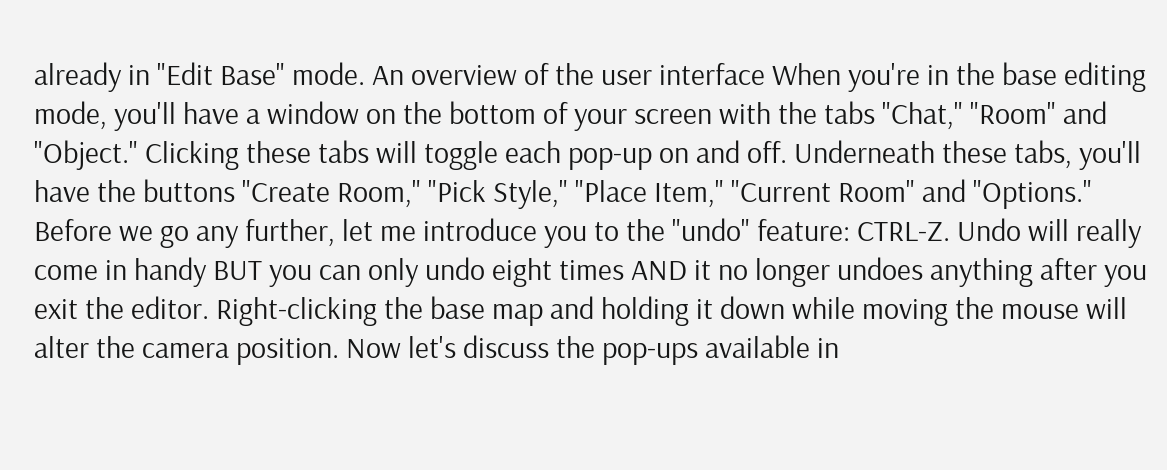already in "Edit Base" mode. An overview of the user interface When you're in the base editing mode, you'll have a window on the bottom of your screen with the tabs "Chat," "Room" and "Object." Clicking these tabs will toggle each pop-up on and off. Underneath these tabs, you'll have the buttons "Create Room," "Pick Style," "Place Item," "Current Room" and "Options." Before we go any further, let me introduce you to the "undo" feature: CTRL-Z. Undo will really come in handy BUT you can only undo eight times AND it no longer undoes anything after you exit the editor. Right-clicking the base map and holding it down while moving the mouse will alter the camera position. Now let's discuss the pop-ups available in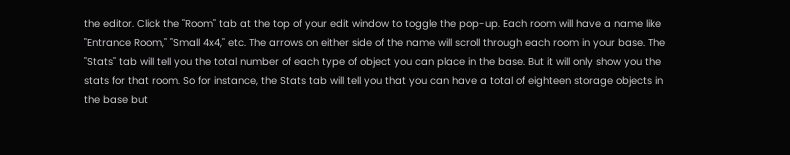the editor. Click the "Room" tab at the top of your edit window to toggle the pop-up. Each room will have a name like "Entrance Room," "Small 4x4," etc. The arrows on either side of the name will scroll through each room in your base. The "Stats" tab will tell you the total number of each type of object you can place in the base. But it will only show you the stats for that room. So for instance, the Stats tab will tell you that you can have a total of eighteen storage objects in the base but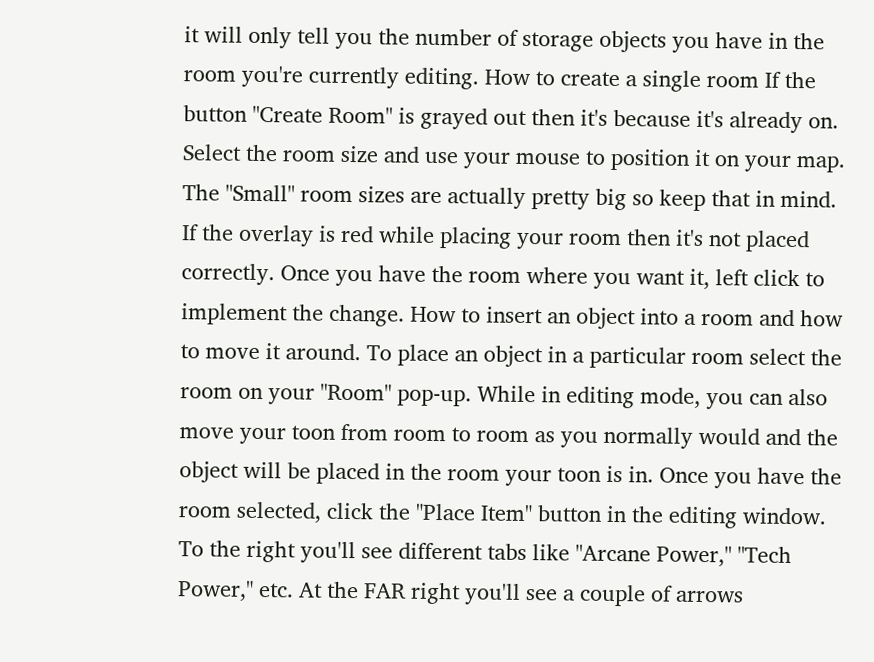it will only tell you the number of storage objects you have in the room you're currently editing. How to create a single room If the button "Create Room" is grayed out then it's because it's already on. Select the room size and use your mouse to position it on your map. The "Small" room sizes are actually pretty big so keep that in mind. If the overlay is red while placing your room then it's not placed correctly. Once you have the room where you want it, left click to implement the change. How to insert an object into a room and how to move it around. To place an object in a particular room select the room on your "Room" pop-up. While in editing mode, you can also move your toon from room to room as you normally would and the object will be placed in the room your toon is in. Once you have the room selected, click the "Place Item" button in the editing window. To the right you'll see different tabs like "Arcane Power," "Tech Power," etc. At the FAR right you'll see a couple of arrows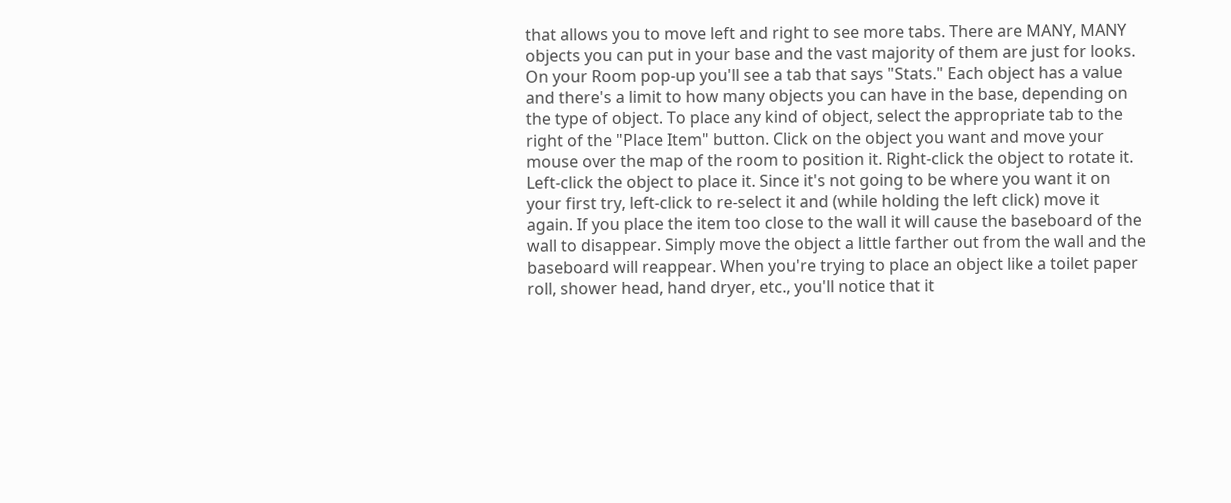that allows you to move left and right to see more tabs. There are MANY, MANY objects you can put in your base and the vast majority of them are just for looks. On your Room pop-up you'll see a tab that says "Stats." Each object has a value and there's a limit to how many objects you can have in the base, depending on the type of object. To place any kind of object, select the appropriate tab to the right of the "Place Item" button. Click on the object you want and move your mouse over the map of the room to position it. Right-click the object to rotate it. Left-click the object to place it. Since it's not going to be where you want it on your first try, left-click to re-select it and (while holding the left click) move it again. If you place the item too close to the wall it will cause the baseboard of the wall to disappear. Simply move the object a little farther out from the wall and the baseboard will reappear. When you're trying to place an object like a toilet paper roll, shower head, hand dryer, etc., you'll notice that it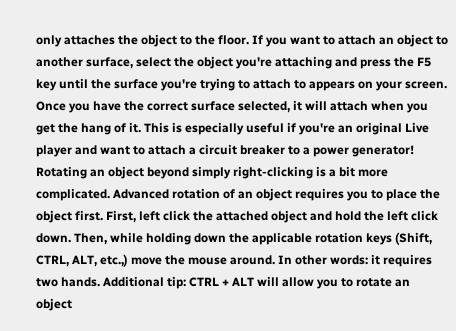only attaches the object to the floor. If you want to attach an object to another surface, select the object you're attaching and press the F5 key until the surface you're trying to attach to appears on your screen. Once you have the correct surface selected, it will attach when you get the hang of it. This is especially useful if you're an original Live player and want to attach a circuit breaker to a power generator! Rotating an object beyond simply right-clicking is a bit more complicated. Advanced rotation of an object requires you to place the object first. First, left click the attached object and hold the left click down. Then, while holding down the applicable rotation keys (Shift, CTRL, ALT, etc.,) move the mouse around. In other words: it requires two hands. Additional tip: CTRL + ALT will allow you to rotate an object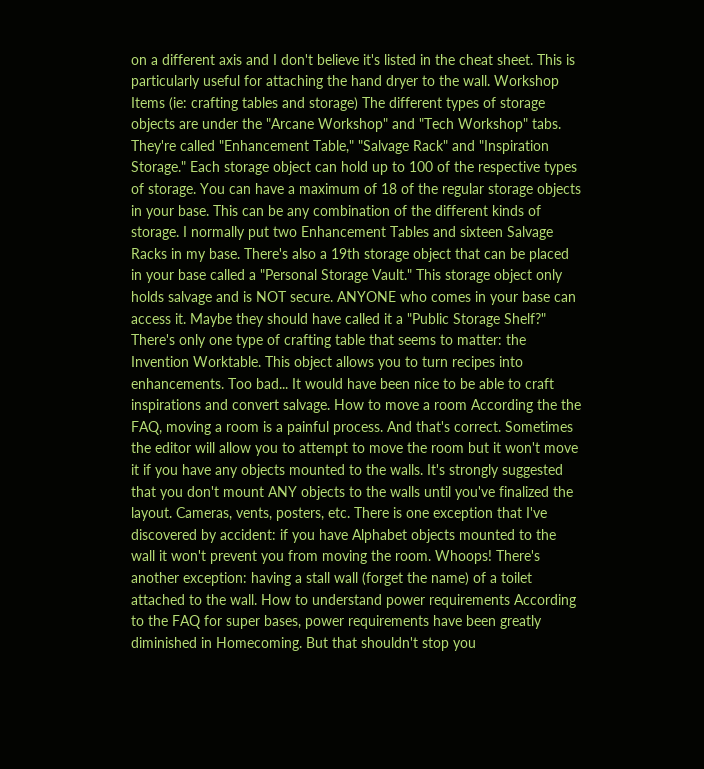on a different axis and I don't believe it's listed in the cheat sheet. This is particularly useful for attaching the hand dryer to the wall. Workshop Items (ie: crafting tables and storage) The different types of storage objects are under the "Arcane Workshop" and "Tech Workshop" tabs. They're called "Enhancement Table," "Salvage Rack" and "Inspiration Storage." Each storage object can hold up to 100 of the respective types of storage. You can have a maximum of 18 of the regular storage objects in your base. This can be any combination of the different kinds of storage. I normally put two Enhancement Tables and sixteen Salvage Racks in my base. There's also a 19th storage object that can be placed in your base called a "Personal Storage Vault." This storage object only holds salvage and is NOT secure. ANYONE who comes in your base can access it. Maybe they should have called it a "Public Storage Shelf?" There's only one type of crafting table that seems to matter: the Invention Worktable. This object allows you to turn recipes into enhancements. Too bad... It would have been nice to be able to craft inspirations and convert salvage. How to move a room According the the FAQ, moving a room is a painful process. And that's correct. Sometimes the editor will allow you to attempt to move the room but it won't move it if you have any objects mounted to the walls. It's strongly suggested that you don't mount ANY objects to the walls until you've finalized the layout. Cameras, vents, posters, etc. There is one exception that I've discovered by accident: if you have Alphabet objects mounted to the wall it won't prevent you from moving the room. Whoops! There's another exception: having a stall wall (forget the name) of a toilet attached to the wall. How to understand power requirements According to the FAQ for super bases, power requirements have been greatly diminished in Homecoming. But that shouldn't stop you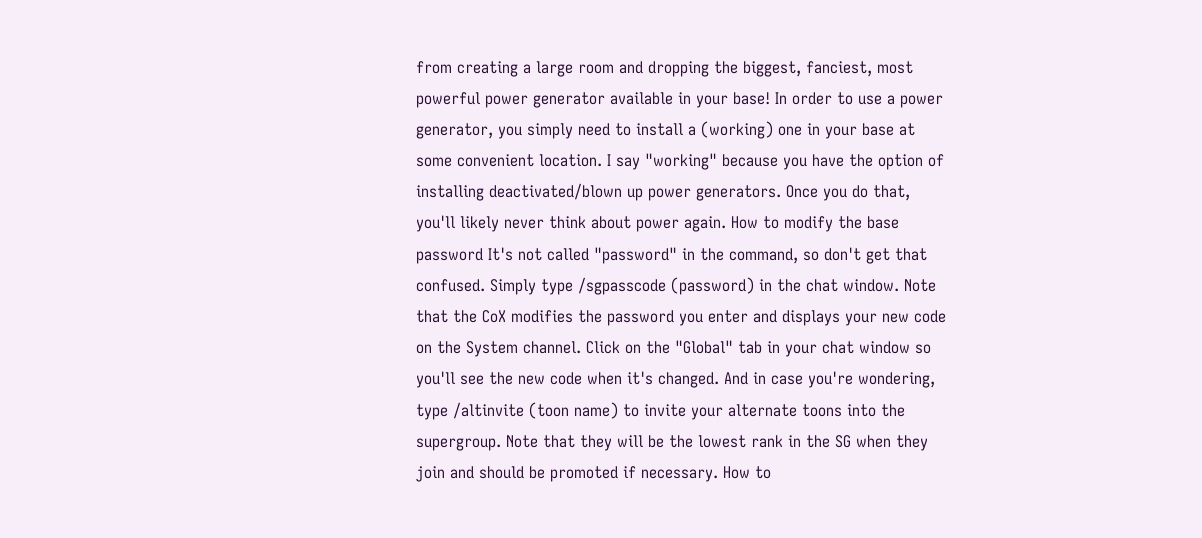from creating a large room and dropping the biggest, fanciest, most powerful power generator available in your base! In order to use a power generator, you simply need to install a (working) one in your base at some convenient location. I say "working" because you have the option of installing deactivated/blown up power generators. Once you do that, you'll likely never think about power again. How to modify the base password It's not called "password" in the command, so don't get that confused. Simply type /sgpasscode (password) in the chat window. Note that the CoX modifies the password you enter and displays your new code on the System channel. Click on the "Global" tab in your chat window so you'll see the new code when it's changed. And in case you're wondering, type /altinvite (toon name) to invite your alternate toons into the supergroup. Note that they will be the lowest rank in the SG when they join and should be promoted if necessary. How to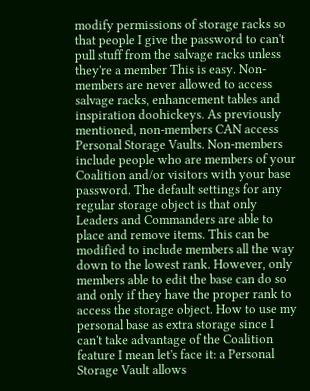modify permissions of storage racks so that people I give the password to can't pull stuff from the salvage racks unless they're a member This is easy. Non-members are never allowed to access salvage racks, enhancement tables and inspiration doohickeys. As previously mentioned, non-members CAN access Personal Storage Vaults. Non-members include people who are members of your Coalition and/or visitors with your base password. The default settings for any regular storage object is that only Leaders and Commanders are able to place and remove items. This can be modified to include members all the way down to the lowest rank. However, only members able to edit the base can do so and only if they have the proper rank to access the storage object. How to use my personal base as extra storage since I can't take advantage of the Coalition feature I mean let's face it: a Personal Storage Vault allows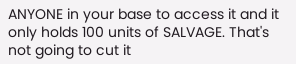ANYONE in your base to access it and it only holds 100 units of SALVAGE. That's not going to cut it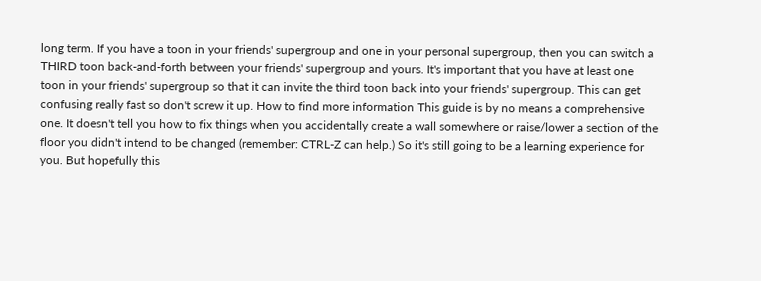long term. If you have a toon in your friends' supergroup and one in your personal supergroup, then you can switch a THIRD toon back-and-forth between your friends' supergroup and yours. It's important that you have at least one toon in your friends' supergroup so that it can invite the third toon back into your friends' supergroup. This can get confusing really fast so don't screw it up. How to find more information This guide is by no means a comprehensive one. It doesn't tell you how to fix things when you accidentally create a wall somewhere or raise/lower a section of the floor you didn't intend to be changed (remember: CTRL-Z can help.) So it's still going to be a learning experience for you. But hopefully this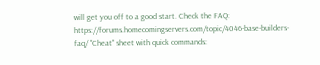will get you off to a good start. Check the FAQ: https://forums.homecomingservers.com/topic/4046-base-builders-faq/ "Cheat" sheet with quick commands: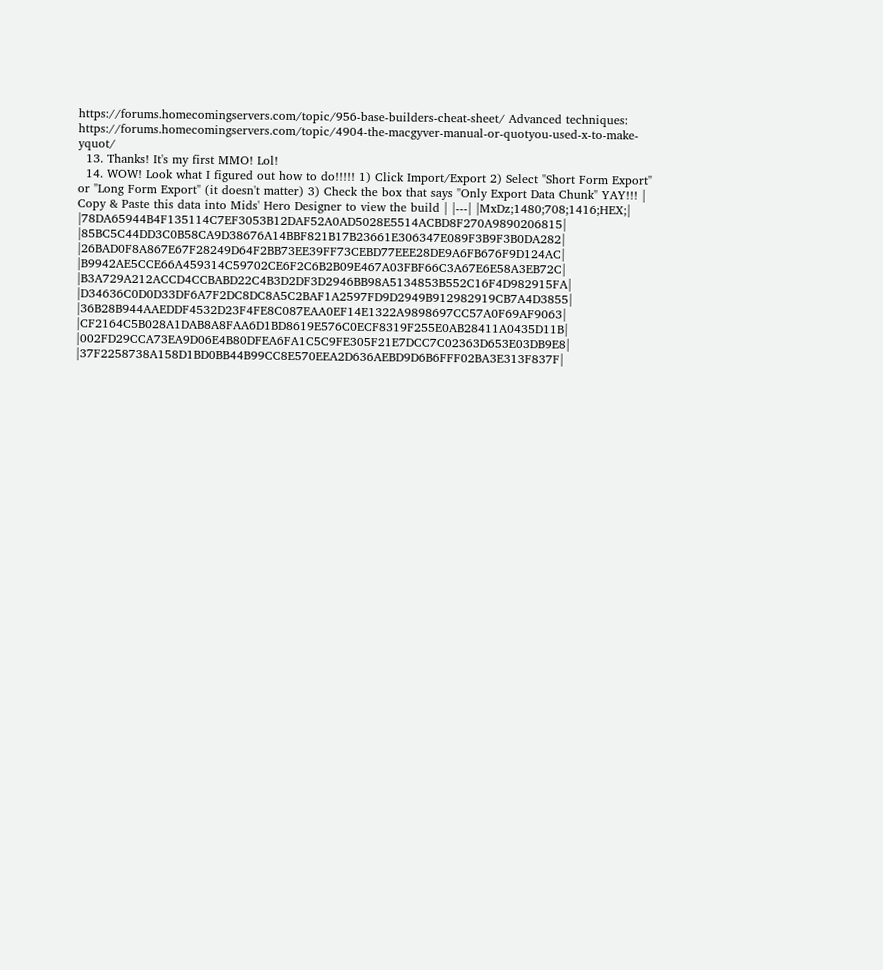https://forums.homecomingservers.com/topic/956-base-builders-cheat-sheet/ Advanced techniques: https://forums.homecomingservers.com/topic/4904-the-macgyver-manual-or-quotyou-used-x-to-make-yquot/
  13. Thanks! It's my first MMO! Lol!
  14. WOW! Look what I figured out how to do!!!!! 1) Click Import/Export 2) Select "Short Form Export" or "Long Form Export" (it doesn't matter) 3) Check the box that says "Only Export Data Chunk" YAY!!! | Copy & Paste this data into Mids' Hero Designer to view the build | |---| |MxDz;1480;708;1416;HEX;| |78DA65944B4F135114C7EF3053B12DAF52A0AD5028E5514ACBD8F270A9890206815| |85BC5C44DD3C0B58CA9D38676A14BBF821B17B23661E306347E089F3B9F3B0DA282| |26BAD0F8A867E67F28249D64F2BB73EE39FF73CEBD77EEE28DE9A6FB676F9D124AC| |B9942AE5CCE66A459314C59702CE6F2C6B2B09E467A03FBF66C3A67E6E58A3EB72C| |B3A729A212ACCD4CCBABD22C4B3D2DF3D2946BB98A5134853B552C16F4D982915FA| |D34636C0D0D33DF6A7F2DC8DC8A5C2BAF1A2597FD9D2949B912982919CB7A4D3855| |36B28B944AAEDDF4532D23F4FE8C087EAA0EF14E1322A9898697CC57A0F69AF9063| |CF2164C5B028A1DAB8A8FAA6D1BD8619E576C0ECF8319F255E0AB28411A0435D11B| |002FD29CCA73EA9D06E4B80DFEA6FA1C5C9FE305F21E7DCC7C02363D653E03DB9E8| |37F2258738A158D1BD0BB44B99CC8E570EEA2D636AEBD9D6B6FFF02BA3E313F837F|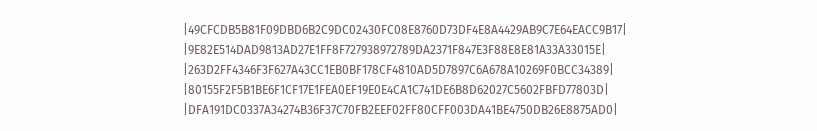|49CFCDB5B81F09DBD6B2C9DC02430FC08E8760D73DF4E8A4429AB9C7E64EACC9B17| |9E82E514DAD9813AD27E1FF8F727938972789DA2371F847E3F88E8E81A33A33015E| |263D2FF4346F3F627A43CC1EB0BF178CF4810AD5D7897C6A678A10269F0BCC34389| |80155F2F5B1BE6F1CF17E1FEA0EF19E0E4CA1C741DE6B8D62027C5602FBFD77803D| |DFA191DC0337A34274B36F37C70FB2EEF02FF80CFF003DA41BE4750DB26E8875AD0|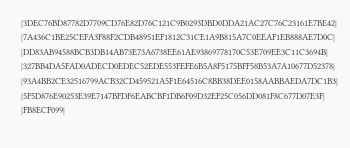|3DEC76BD87782D7709CD76E82D76C121C9B0293DBD0DDA21AC27C76C23161E7BE42| |7A436C1BE25CEFA3F88F2CDB48951EF1812C31CE1A9B815A7C0EEAF1EB888AE7D0C| |DD83AB94588BCB3DB14AB73E73A6738EE61AE93869778170C53E709EE3C11C3694B| |327BB4DA5FAD0ADECD0EDEC52EDE553FEFE6B5A8F5175BFF58B53A7A10677D52378| |93A4BB2CE32516799ACB32CD459521A5F1E64516C8BB38DEE0158AABBAEDA7DC1B3| |5F5D876E90253E39E7147BFDF6EABCBF1DB6F09D32EF25C056DD081F8C677D07E3F| |FB8ECF099|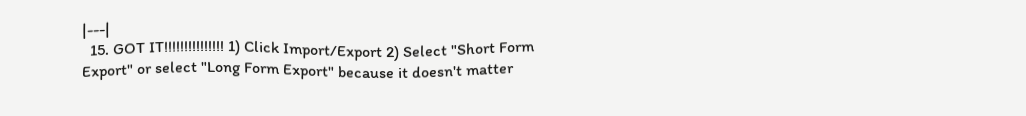|---|
  15. GOT IT!!!!!!!!!!!!!!! 1) Click Import/Export 2) Select "Short Form Export" or select "Long Form Export" because it doesn't matter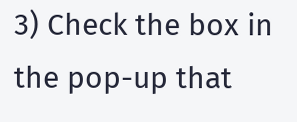3) Check the box in the pop-up that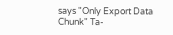says "Only Export Data Chunk" Ta-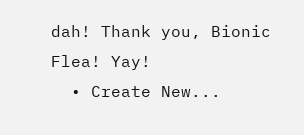dah! Thank you, Bionic Flea! Yay!
  • Create New...